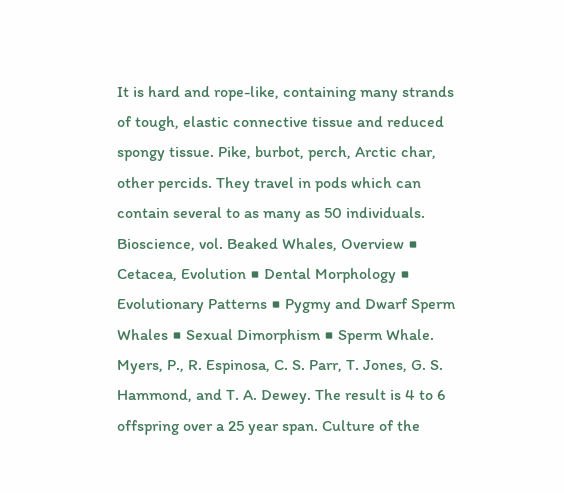It is hard and rope-like, containing many strands of tough, elastic connective tissue and reduced spongy tissue. Pike, burbot, perch, Arctic char, other percids. They travel in pods which can contain several to as many as 50 individuals. Bioscience, vol. Beaked Whales, Overview ■ Cetacea, Evolution ■ Dental Morphology ■ Evolutionary Patterns ■ Pygmy and Dwarf Sperm Whales ■ Sexual Dimorphism ■ Sperm Whale. Myers, P., R. Espinosa, C. S. Parr, T. Jones, G. S. Hammond, and T. A. Dewey. The result is 4 to 6 offspring over a 25 year span. Culture of the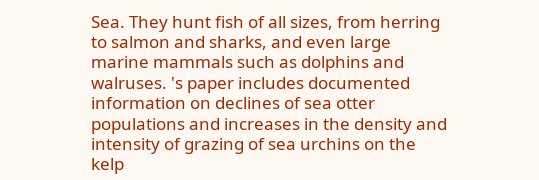Sea. They hunt fish of all sizes, from herring to salmon and sharks, and even large marine mammals such as dolphins and walruses. 's paper includes documented information on declines of sea otter populations and increases in the density and intensity of grazing of sea urchins on the kelp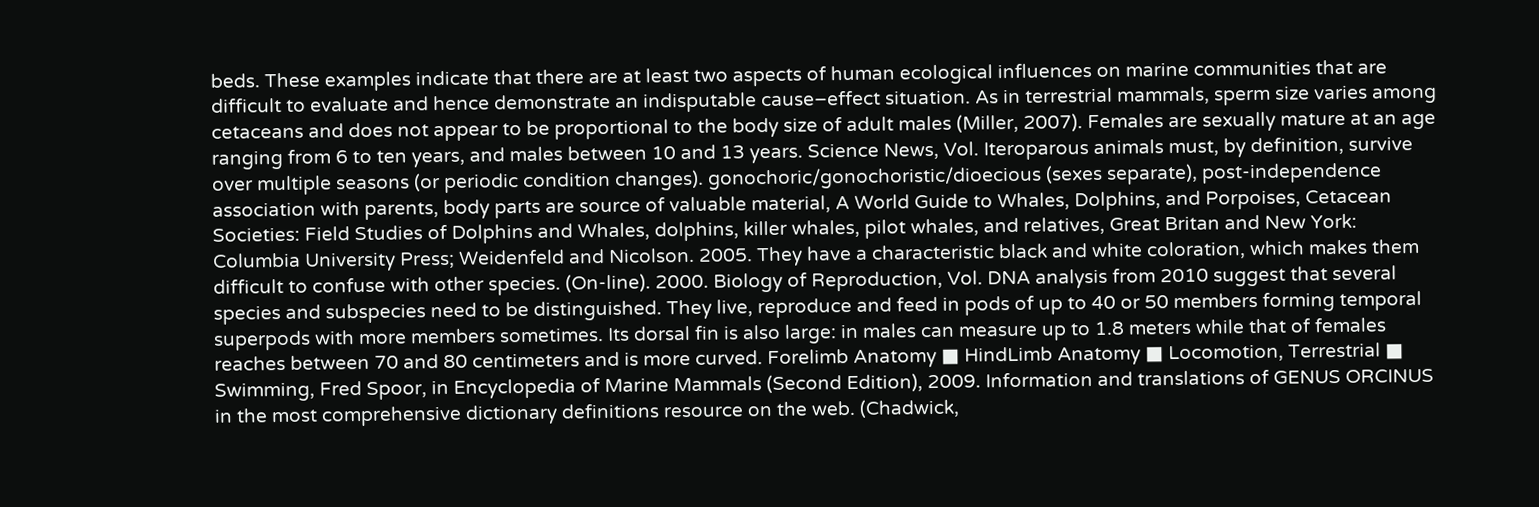beds. These examples indicate that there are at least two aspects of human ecological influences on marine communities that are difficult to evaluate and hence demonstrate an indisputable cause–effect situation. As in terrestrial mammals, sperm size varies among cetaceans and does not appear to be proportional to the body size of adult males (Miller, 2007). Females are sexually mature at an age ranging from 6 to ten years, and males between 10 and 13 years. Science News, Vol. Iteroparous animals must, by definition, survive over multiple seasons (or periodic condition changes). gonochoric/gonochoristic/dioecious (sexes separate), post-independence association with parents, body parts are source of valuable material, A World Guide to Whales, Dolphins, and Porpoises, Cetacean Societies: Field Studies of Dolphins and Whales, dolphins, killer whales, pilot whales, and relatives, Great Britan and New York: Columbia University Press; Weidenfeld and Nicolson. 2005. They have a characteristic black and white coloration, which makes them difficult to confuse with other species. (On-line). 2000. Biology of Reproduction, Vol. DNA analysis from 2010 suggest that several species and subspecies need to be distinguished. They live, reproduce and feed in pods of up to 40 or 50 members forming temporal superpods with more members sometimes. Its dorsal fin is also large: in males can measure up to 1.8 meters while that of females reaches between 70 and 80 centimeters and is more curved. Forelimb Anatomy ■ HindLimb Anatomy ■ Locomotion, Terrestrial ■ Swimming, Fred Spoor, in Encyclopedia of Marine Mammals (Second Edition), 2009. Information and translations of GENUS ORCINUS in the most comprehensive dictionary definitions resource on the web. (Chadwick,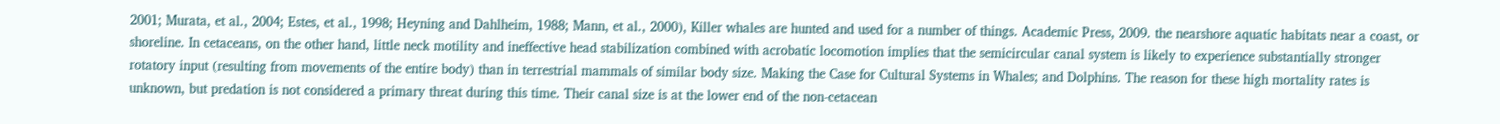2001; Murata, et al., 2004; Estes, et al., 1998; Heyning and Dahlheim, 1988; Mann, et al., 2000), Killer whales are hunted and used for a number of things. Academic Press, 2009. the nearshore aquatic habitats near a coast, or shoreline. In cetaceans, on the other hand, little neck motility and ineffective head stabilization combined with acrobatic locomotion implies that the semicircular canal system is likely to experience substantially stronger rotatory input (resulting from movements of the entire body) than in terrestrial mammals of similar body size. Making the Case for Cultural Systems in Whales; and Dolphins. The reason for these high mortality rates is unknown, but predation is not considered a primary threat during this time. Their canal size is at the lower end of the non-cetacean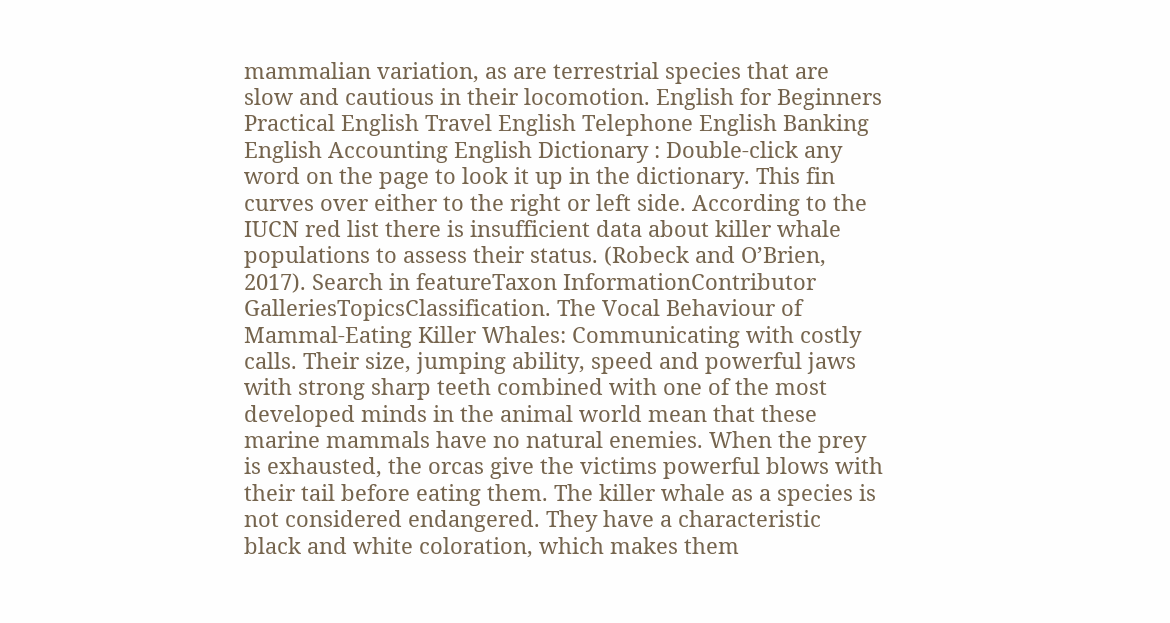mammalian variation, as are terrestrial species that are slow and cautious in their locomotion. English for Beginners Practical English Travel English Telephone English Banking English Accounting English Dictionary : Double-click any word on the page to look it up in the dictionary. This fin curves over either to the right or left side. According to the IUCN red list there is insufficient data about killer whale populations to assess their status. (Robeck and O’Brien, 2017). Search in featureTaxon InformationContributor GalleriesTopicsClassification. The Vocal Behaviour of Mammal-Eating Killer Whales: Communicating with costly calls. Their size, jumping ability, speed and powerful jaws with strong sharp teeth combined with one of the most developed minds in the animal world mean that these marine mammals have no natural enemies. When the prey is exhausted, the orcas give the victims powerful blows with their tail before eating them. The killer whale as a species is not considered endangered. They have a characteristic black and white coloration, which makes them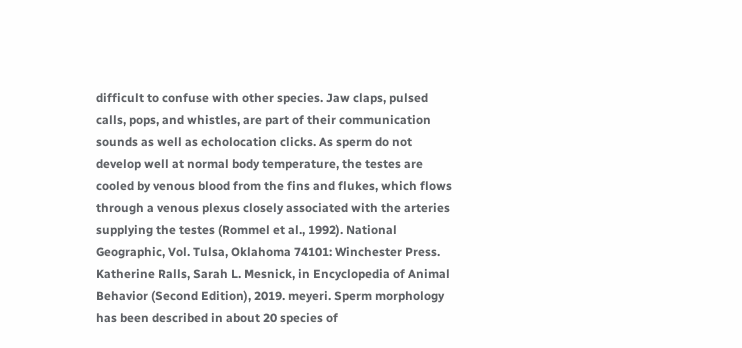difficult to confuse with other species. Jaw claps, pulsed calls, pops, and whistles, are part of their communication sounds as well as echolocation clicks. As sperm do not develop well at normal body temperature, the testes are cooled by venous blood from the fins and flukes, which flows through a venous plexus closely associated with the arteries supplying the testes (Rommel et al., 1992). National Geographic, Vol. Tulsa, Oklahoma 74101: Winchester Press. Katherine Ralls, Sarah L. Mesnick, in Encyclopedia of Animal Behavior (Second Edition), 2019. meyeri. Sperm morphology has been described in about 20 species of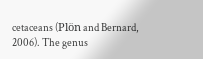cetaceans (Plön and Bernard, 2006). The genus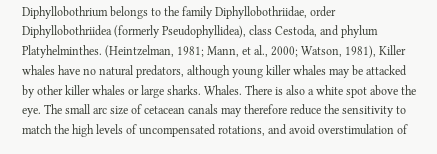Diphyllobothrium belongs to the family Diphyllobothriidae, order Diphyllobothriidea (formerly Pseudophyllidea), class Cestoda, and phylum Platyhelminthes. (Heintzelman, 1981; Mann, et al., 2000; Watson, 1981), Killer whales have no natural predators, although young killer whales may be attacked by other killer whales or large sharks. Whales. There is also a white spot above the eye. The small arc size of cetacean canals may therefore reduce the sensitivity to match the high levels of uncompensated rotations, and avoid overstimulation of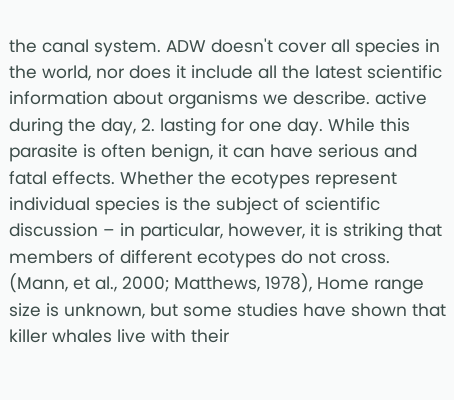the canal system. ADW doesn't cover all species in the world, nor does it include all the latest scientific information about organisms we describe. active during the day, 2. lasting for one day. While this parasite is often benign, it can have serious and fatal effects. Whether the ecotypes represent individual species is the subject of scientific discussion – in particular, however, it is striking that members of different ecotypes do not cross. (Mann, et al., 2000; Matthews, 1978), Home range size is unknown, but some studies have shown that killer whales live with their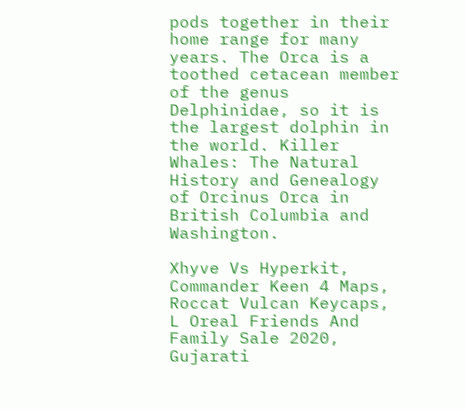pods together in their home range for many years. The Orca is a toothed cetacean member of the genus Delphinidae, so it is the largest dolphin in the world. Killer Whales: The Natural History and Genealogy of Orcinus Orca in British Columbia and Washington.

Xhyve Vs Hyperkit, Commander Keen 4 Maps, Roccat Vulcan Keycaps, L Oreal Friends And Family Sale 2020, Gujarati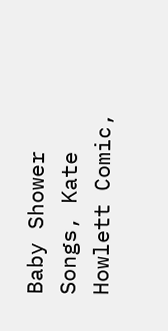Baby Shower Songs, Kate Howlett Comic,